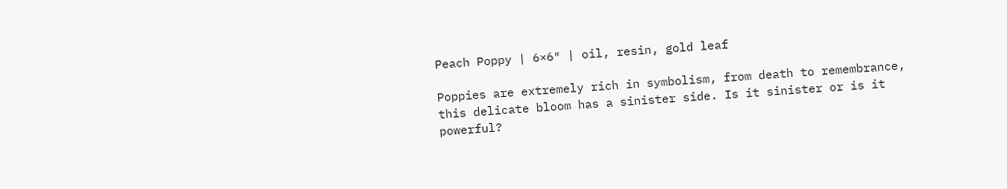Peach Poppy | 6×6″ | oil, resin, gold leaf

Poppies are extremely rich in symbolism, from death to remembrance, this delicate bloom has a sinister side. Is it sinister or is it powerful?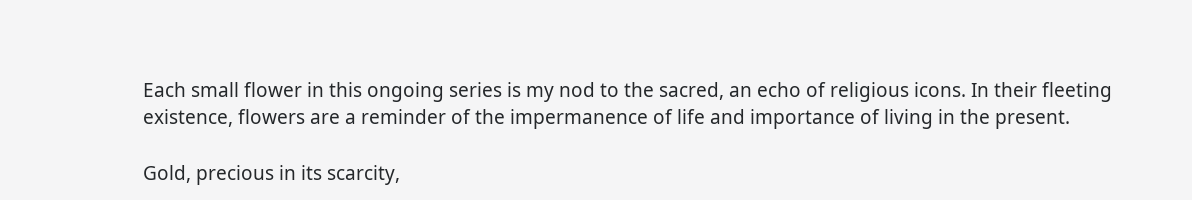Each small flower in this ongoing series is my nod to the sacred, an echo of religious icons. In their fleeting existence, flowers are a reminder of the impermanence of life and importance of living in the present.

Gold, precious in its scarcity,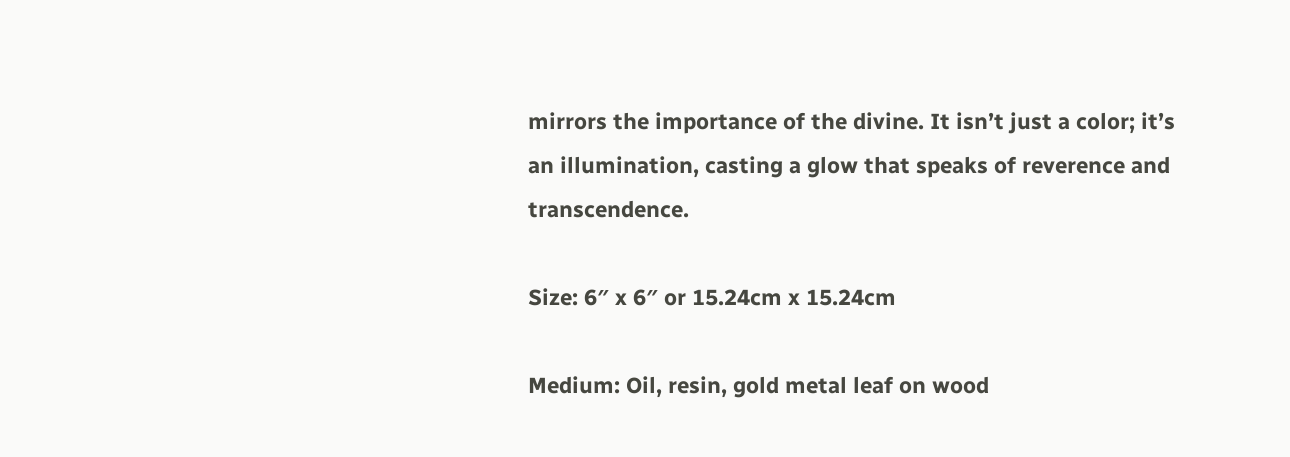mirrors the importance of the divine. It isn’t just a color; it’s an illumination, casting a glow that speaks of reverence and transcendence.

Size: 6″ x 6″ or 15.24cm x 15.24cm

Medium: Oil, resin, gold metal leaf on wood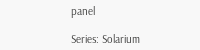panel

Series: Solarium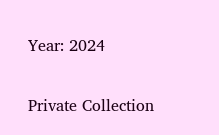Year: 2024

Private Collection